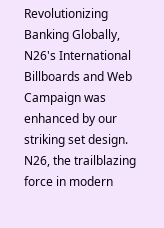Revolutionizing Banking Globally, N26's International Billboards and Web Campaign was enhanced by our striking set design. N26, the trailblazing force in modern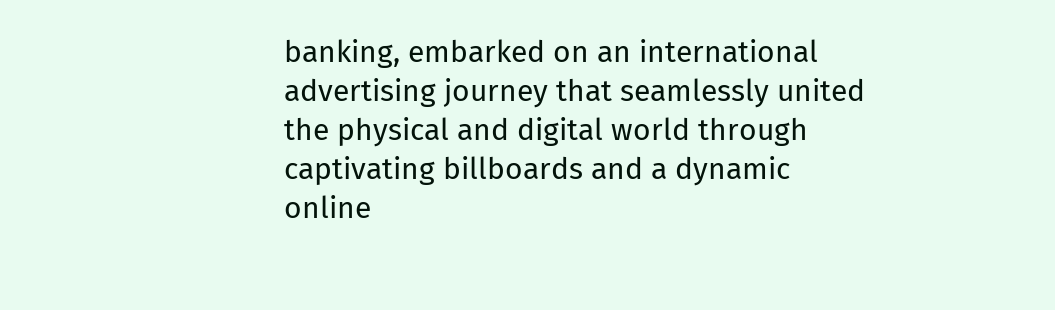banking, embarked on an international advertising journey that seamlessly united the physical and digital world through captivating billboards and a dynamic online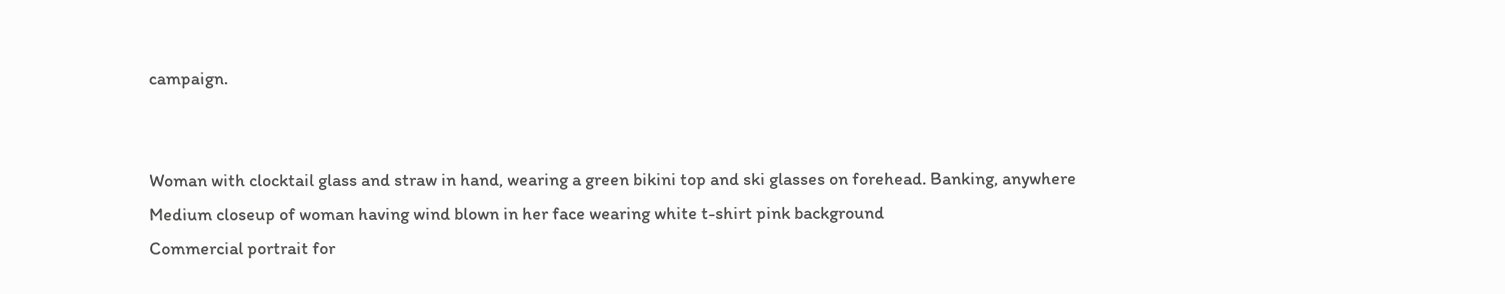campaign.


Woman with clocktail glass and straw in hand, wearing a green bikini top and ski glasses on forehead. Banking, anywhere
Medium closeup of woman having wind blown in her face wearing white t-shirt pink background
Commercial portrait for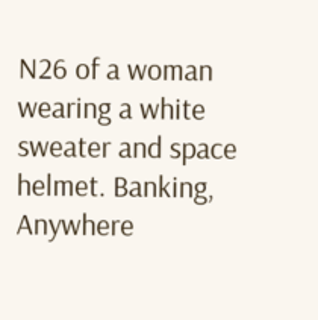N26 of a woman wearing a white sweater and space helmet. Banking, Anywhere